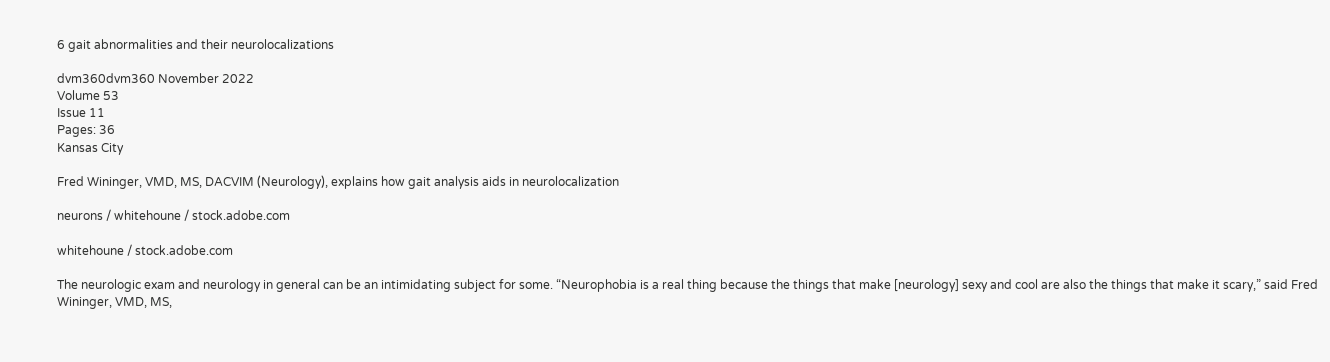6 gait abnormalities and their neurolocalizations

dvm360dvm360 November 2022
Volume 53
Issue 11
Pages: 36
Kansas City

Fred Wininger, VMD, MS, DACVIM (Neurology), explains how gait analysis aids in neurolocalization

neurons / whitehoune / stock.adobe.com

whitehoune / stock.adobe.com

The neurologic exam and neurology in general can be an intimidating subject for some. “Neurophobia is a real thing because the things that make [neurology] sexy and cool are also the things that make it scary,” said Fred Wininger, VMD, MS,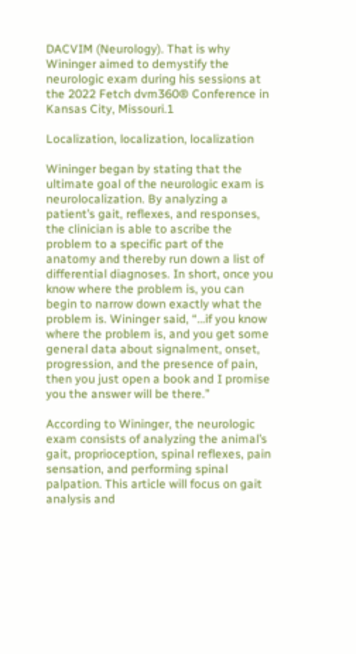DACVIM (Neurology). That is why Wininger aimed to demystify the neurologic exam during his sessions at the 2022 Fetch dvm360® Conference in Kansas City, Missouri.1

Localization, localization, localization

Wininger began by stating that the ultimate goal of the neurologic exam is neurolocalization. By analyzing a patient’s gait, reflexes, and responses, the clinician is able to ascribe the problem to a specific part of the anatomy and thereby run down a list of differential diagnoses. In short, once you know where the problem is, you can begin to narrow down exactly what the problem is. Wininger said, “…if you know where the problem is, and you get some general data about signalment, onset, progression, and the presence of pain, then you just open a book and I promise you the answer will be there.”

According to Wininger, the neurologic exam consists of analyzing the animal’s gait, proprioception, spinal reflexes, pain sensation, and performing spinal palpation. This article will focus on gait analysis and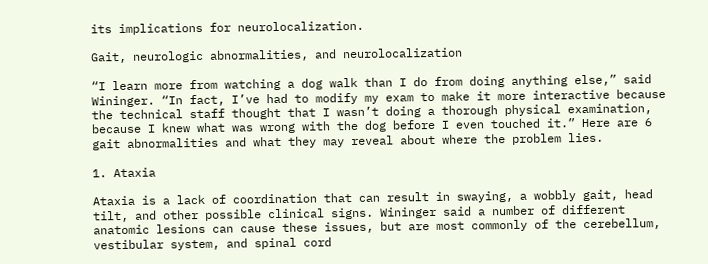its implications for neurolocalization.

Gait, neurologic abnormalities, and neurolocalization

“I learn more from watching a dog walk than I do from doing anything else,” said Wininger. “In fact, I’ve had to modify my exam to make it more interactive because the technical staff thought that I wasn’t doing a thorough physical examination, because I knew what was wrong with the dog before I even touched it.” Here are 6 gait abnormalities and what they may reveal about where the problem lies.

1. Ataxia

Ataxia is a lack of coordination that can result in swaying, a wobbly gait, head tilt, and other possible clinical signs. Wininger said a number of different anatomic lesions can cause these issues, but are most commonly of the cerebellum, vestibular system, and spinal cord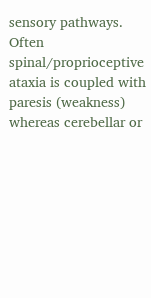sensory pathways. Often spinal/proprioceptive ataxia is coupled with paresis (weakness) whereas cerebellar or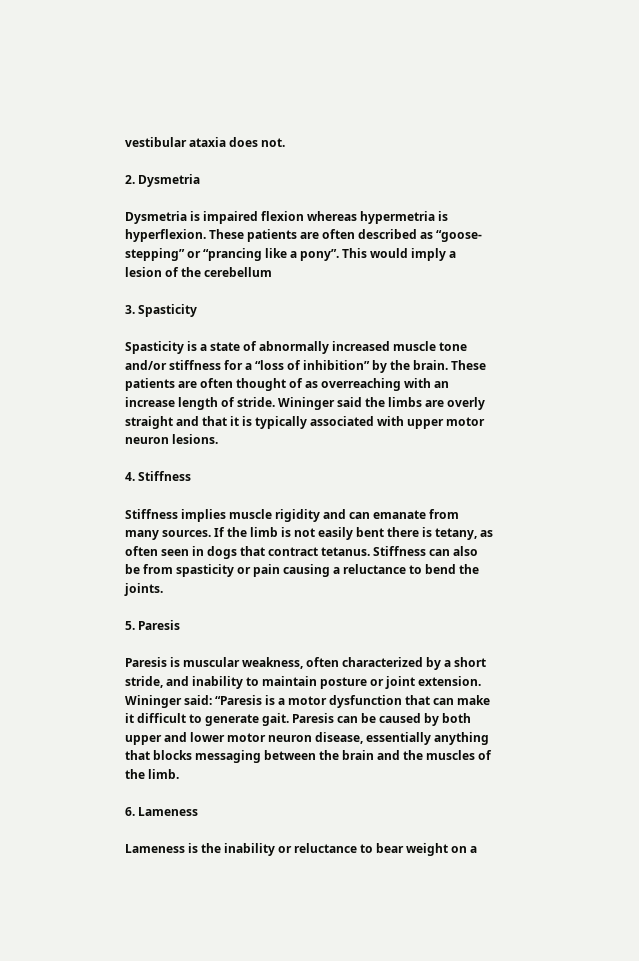vestibular ataxia does not.

2. Dysmetria

Dysmetria is impaired flexion whereas hypermetria is hyperflexion. These patients are often described as “goose-stepping” or “prancing like a pony”. This would imply a lesion of the cerebellum

3. Spasticity

Spasticity is a state of abnormally increased muscle tone and/or stiffness for a “loss of inhibition” by the brain. These patients are often thought of as overreaching with an increase length of stride. Wininger said the limbs are overly straight and that it is typically associated with upper motor neuron lesions.

4. Stiffness

Stiffness implies muscle rigidity and can emanate from many sources. If the limb is not easily bent there is tetany, as often seen in dogs that contract tetanus. Stiffness can also be from spasticity or pain causing a reluctance to bend the joints.

5. Paresis

Paresis is muscular weakness, often characterized by a short stride, and inability to maintain posture or joint extension. Wininger said: “Paresis is a motor dysfunction that can make it difficult to generate gait. Paresis can be caused by both upper and lower motor neuron disease, essentially anything that blocks messaging between the brain and the muscles of the limb.

6. Lameness

Lameness is the inability or reluctance to bear weight on a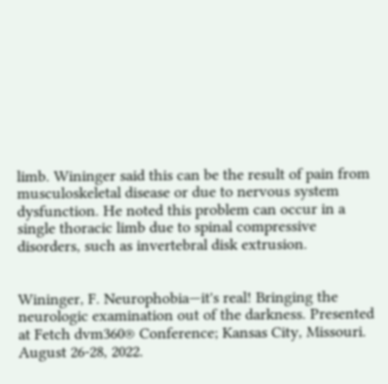limb. Wininger said this can be the result of pain from musculoskeletal disease or due to nervous system dysfunction. He noted this problem can occur in a single thoracic limb due to spinal compressive disorders, such as invertebral disk extrusion.


Wininger, F. Neurophobia—it's real! Bringing the neurologic examination out of the darkness. Presented at Fetch dvm360® Conference; Kansas City, Missouri. August 26-28, 2022.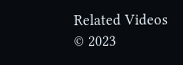Related Videos
© 2023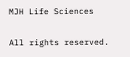MJH Life Sciences

All rights reserved.